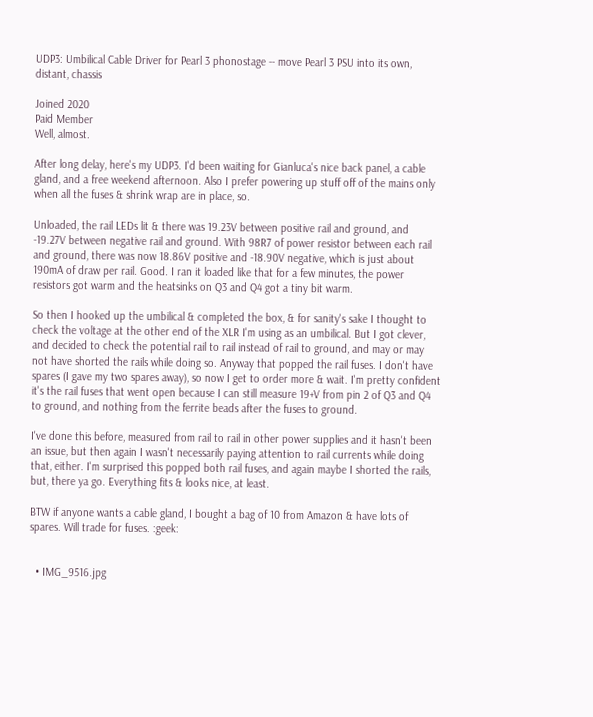UDP3: Umbilical Cable Driver for Pearl 3 phonostage -- move Pearl 3 PSU into its own, distant, chassis

Joined 2020
Paid Member
Well, almost.

After long delay, here's my UDP3. I'd been waiting for Gianluca's nice back panel, a cable gland, and a free weekend afternoon. Also I prefer powering up stuff off of the mains only when all the fuses & shrink wrap are in place, so.

Unloaded, the rail LEDs lit & there was 19.23V between positive rail and ground, and -19.27V between negative rail and ground. With 98R7 of power resistor between each rail and ground, there was now 18.86V positive and -18.90V negative, which is just about 190mA of draw per rail. Good. I ran it loaded like that for a few minutes, the power resistors got warm and the heatsinks on Q3 and Q4 got a tiny bit warm.

So then I hooked up the umbilical & completed the box, & for sanity's sake I thought to check the voltage at the other end of the XLR I'm using as an umbilical. But I got clever, and decided to check the potential rail to rail instead of rail to ground, and may or may not have shorted the rails while doing so. Anyway that popped the rail fuses. I don't have spares (I gave my two spares away), so now I get to order more & wait. I'm pretty confident it's the rail fuses that went open because I can still measure 19+V from pin 2 of Q3 and Q4 to ground, and nothing from the ferrite beads after the fuses to ground.

I've done this before, measured from rail to rail in other power supplies and it hasn't been an issue, but then again I wasn't necessarily paying attention to rail currents while doing that, either. I'm surprised this popped both rail fuses, and again maybe I shorted the rails, but, there ya go. Everything fits & looks nice, at least.

BTW if anyone wants a cable gland, I bought a bag of 10 from Amazon & have lots of spares. Will trade for fuses. :geek:


  • IMG_9516.jpg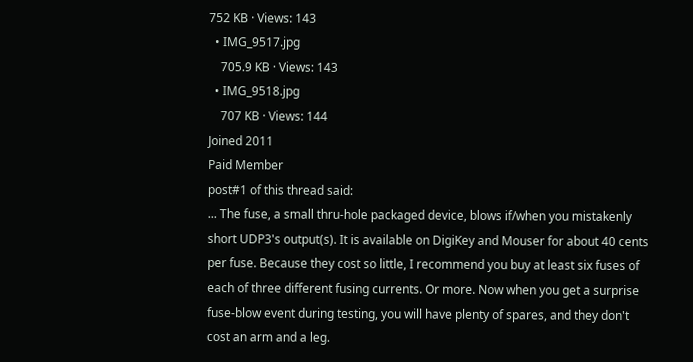752 KB · Views: 143
  • IMG_9517.jpg
    705.9 KB · Views: 143
  • IMG_9518.jpg
    707 KB · Views: 144
Joined 2011
Paid Member
post#1 of this thread said:
... The fuse, a small thru-hole packaged device, blows if/when you mistakenly short UDP3's output(s). It is available on DigiKey and Mouser for about 40 cents per fuse. Because they cost so little, I recommend you buy at least six fuses of each of three different fusing currents. Or more. Now when you get a surprise fuse-blow event during testing, you will have plenty of spares, and they don't cost an arm and a leg.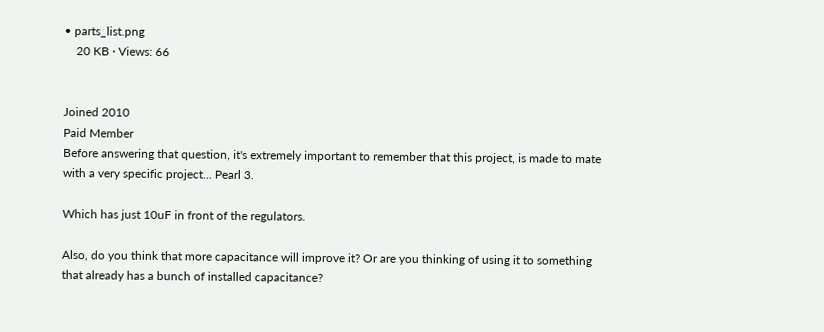• parts_list.png
    20 KB · Views: 66


Joined 2010
Paid Member
Before answering that question, it's extremely important to remember that this project, is made to mate with a very specific project... Pearl 3.

Which has just 10uF in front of the regulators.

Also, do you think that more capacitance will improve it? Or are you thinking of using it to something that already has a bunch of installed capacitance?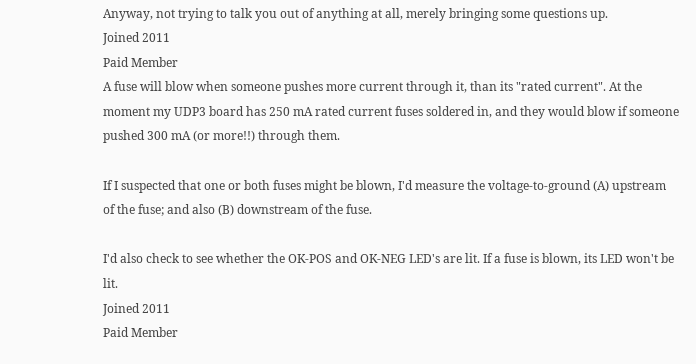Anyway, not trying to talk you out of anything at all, merely bringing some questions up.
Joined 2011
Paid Member
A fuse will blow when someone pushes more current through it, than its "rated current". At the moment my UDP3 board has 250 mA rated current fuses soldered in, and they would blow if someone pushed 300 mA (or more!!) through them.

If I suspected that one or both fuses might be blown, I'd measure the voltage-to-ground (A) upstream of the fuse; and also (B) downstream of the fuse.

I'd also check to see whether the OK-POS and OK-NEG LED's are lit. If a fuse is blown, its LED won't be lit.
Joined 2011
Paid Member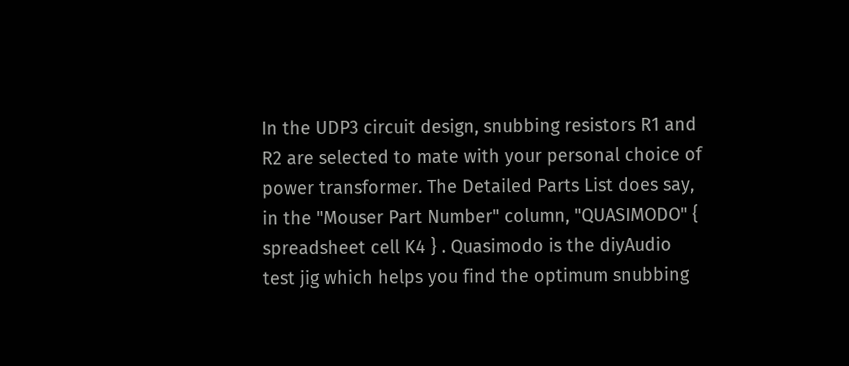In the UDP3 circuit design, snubbing resistors R1 and R2 are selected to mate with your personal choice of power transformer. The Detailed Parts List does say, in the "Mouser Part Number" column, "QUASIMODO" { spreadsheet cell K4 } . Quasimodo is the diyAudio test jig which helps you find the optimum snubbing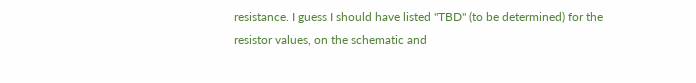resistance. I guess I should have listed "TBD" (to be determined) for the resistor values, on the schematic and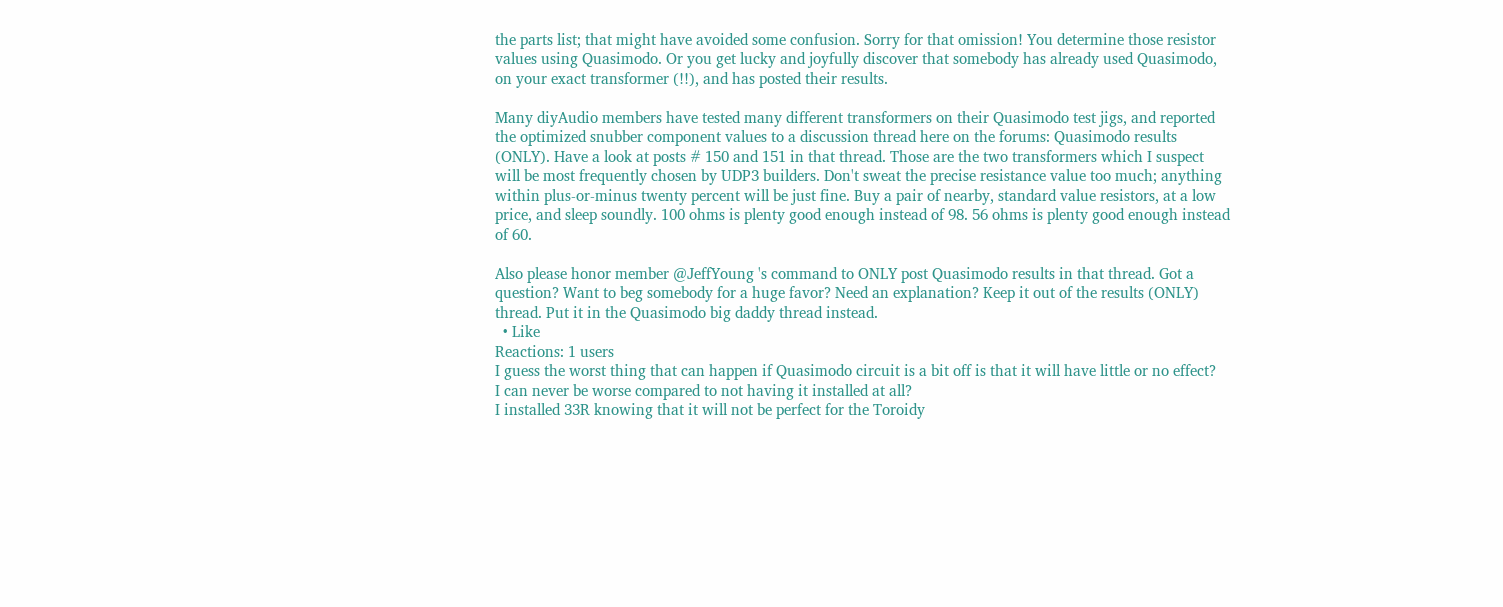the parts list; that might have avoided some confusion. Sorry for that omission! You determine those resistor values using Quasimodo. Or you get lucky and joyfully discover that somebody has already used Quasimodo, on your exact transformer (!!), and has posted their results.

Many diyAudio members have tested many different transformers on their Quasimodo test jigs, and reported the optimized snubber component values to a discussion thread here on the forums: Quasimodo results (ONLY). Have a look at posts # 150 and 151 in that thread. Those are the two transformers which I suspect will be most frequently chosen by UDP3 builders. Don't sweat the precise resistance value too much; anything within plus-or-minus twenty percent will be just fine. Buy a pair of nearby, standard value resistors, at a low price, and sleep soundly. 100 ohms is plenty good enough instead of 98. 56 ohms is plenty good enough instead of 60.

Also please honor member @JeffYoung 's command to ONLY post Quasimodo results in that thread. Got a question? Want to beg somebody for a huge favor? Need an explanation? Keep it out of the results (ONLY) thread. Put it in the Quasimodo big daddy thread instead.
  • Like
Reactions: 1 users
I guess the worst thing that can happen if Quasimodo circuit is a bit off is that it will have little or no effect?
I can never be worse compared to not having it installed at all?
I installed 33R knowing that it will not be perfect for the Toroidy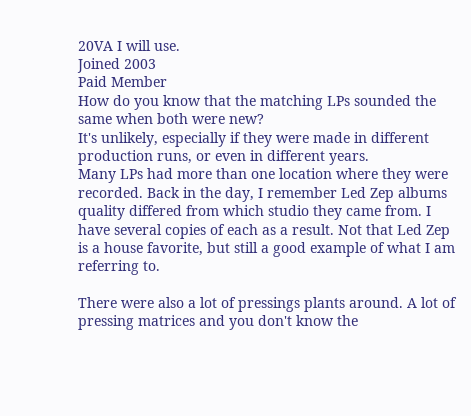20VA I will use.
Joined 2003
Paid Member
How do you know that the matching LPs sounded the same when both were new?
It's unlikely, especially if they were made in different production runs, or even in different years.
Many LPs had more than one location where they were recorded. Back in the day, I remember Led Zep albums quality differed from which studio they came from. I have several copies of each as a result. Not that Led Zep is a house favorite, but still a good example of what I am referring to.

There were also a lot of pressings plants around. A lot of pressing matrices and you don't know the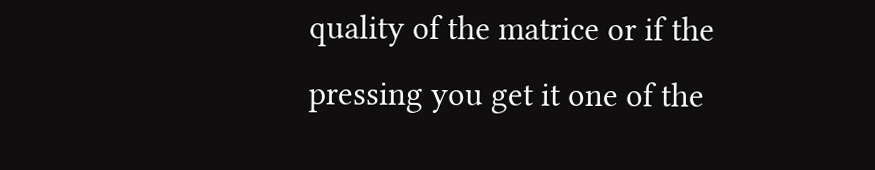quality of the matrice or if the pressing you get it one of the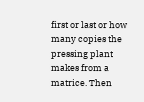first or last or how many copies the pressing plant makes from a matrice. Then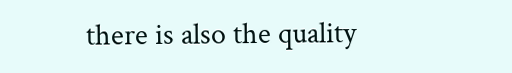there is also the quality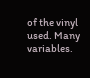of the vinyl used. Many variables.